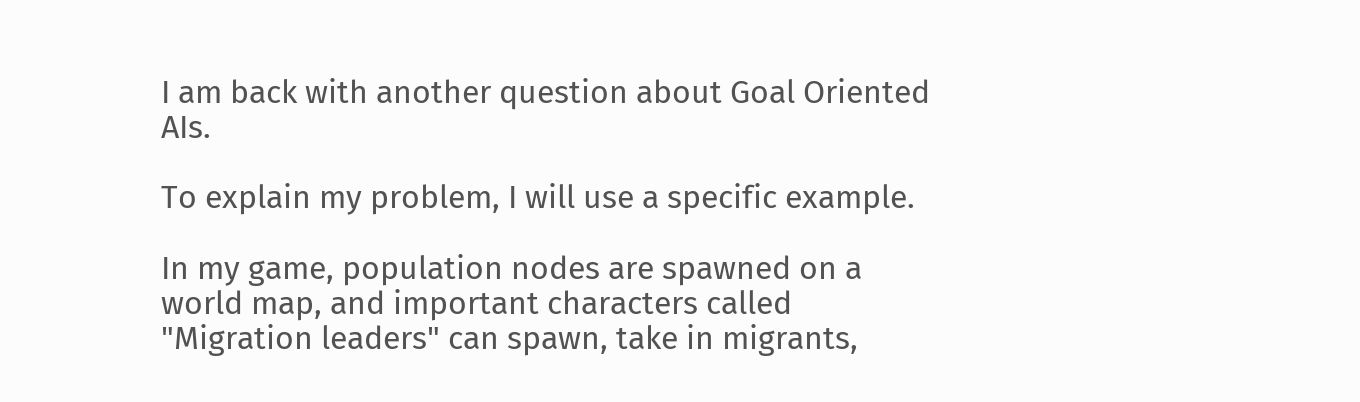I am back with another question about Goal Oriented AIs.

To explain my problem, I will use a specific example.

In my game, population nodes are spawned on a world map, and important characters called "Migration leaders" can spawn, take in migrants,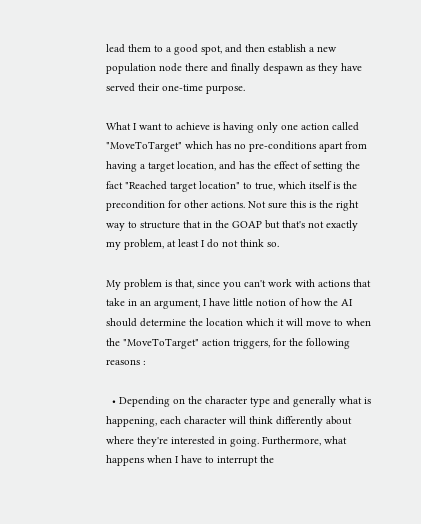lead them to a good spot, and then establish a new population node there and finally despawn as they have served their one-time purpose.

What I want to achieve is having only one action called "MoveToTarget" which has no pre-conditions apart from having a target location, and has the effect of setting the fact "Reached target location" to true, which itself is the precondition for other actions. Not sure this is the right way to structure that in the GOAP but that's not exactly my problem, at least I do not think so.

My problem is that, since you can't work with actions that take in an argument, I have little notion of how the AI should determine the location which it will move to when the "MoveToTarget" action triggers, for the following reasons :

  • Depending on the character type and generally what is happening, each character will think differently about where they're interested in going. Furthermore, what happens when I have to interrupt the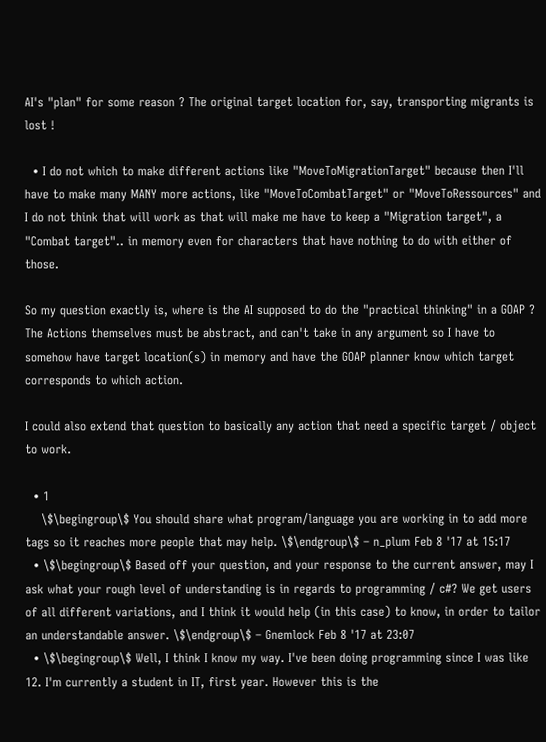AI's "plan" for some reason ? The original target location for, say, transporting migrants is lost !

  • I do not which to make different actions like "MoveToMigrationTarget" because then I'll have to make many MANY more actions, like "MoveToCombatTarget" or "MoveToRessources" and I do not think that will work as that will make me have to keep a "Migration target", a "Combat target".. in memory even for characters that have nothing to do with either of those.

So my question exactly is, where is the AI supposed to do the "practical thinking" in a GOAP ? The Actions themselves must be abstract, and can't take in any argument so I have to somehow have target location(s) in memory and have the GOAP planner know which target corresponds to which action.

I could also extend that question to basically any action that need a specific target / object to work.

  • 1
    \$\begingroup\$ You should share what program/language you are working in to add more tags so it reaches more people that may help. \$\endgroup\$ – n_plum Feb 8 '17 at 15:17
  • \$\begingroup\$ Based off your question, and your response to the current answer, may I ask what your rough level of understanding is in regards to programming / c#? We get users of all different variations, and I think it would help (in this case) to know, in order to tailor an understandable answer. \$\endgroup\$ – Gnemlock Feb 8 '17 at 23:07
  • \$\begingroup\$ Well, I think I know my way. I've been doing programming since I was like 12. I'm currently a student in IT, first year. However this is the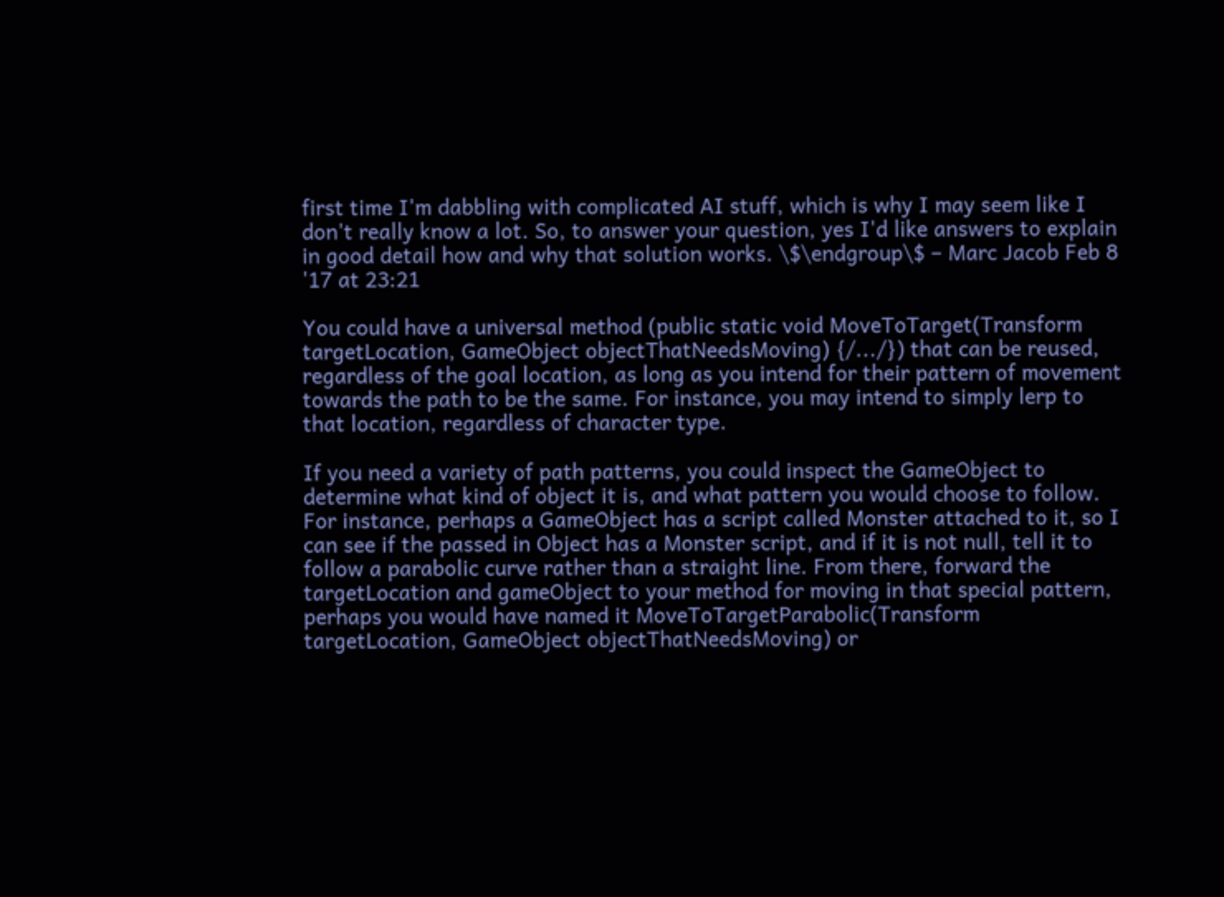first time I'm dabbling with complicated AI stuff, which is why I may seem like I don't really know a lot. So, to answer your question, yes I'd like answers to explain in good detail how and why that solution works. \$\endgroup\$ – Marc Jacob Feb 8 '17 at 23:21

You could have a universal method (public static void MoveToTarget(Transform targetLocation, GameObject objectThatNeedsMoving) {/.../}) that can be reused, regardless of the goal location, as long as you intend for their pattern of movement towards the path to be the same. For instance, you may intend to simply lerp to that location, regardless of character type.

If you need a variety of path patterns, you could inspect the GameObject to determine what kind of object it is, and what pattern you would choose to follow. For instance, perhaps a GameObject has a script called Monster attached to it, so I can see if the passed in Object has a Monster script, and if it is not null, tell it to follow a parabolic curve rather than a straight line. From there, forward the targetLocation and gameObject to your method for moving in that special pattern, perhaps you would have named it MoveToTargetParabolic(Transform targetLocation, GameObject objectThatNeedsMoving) or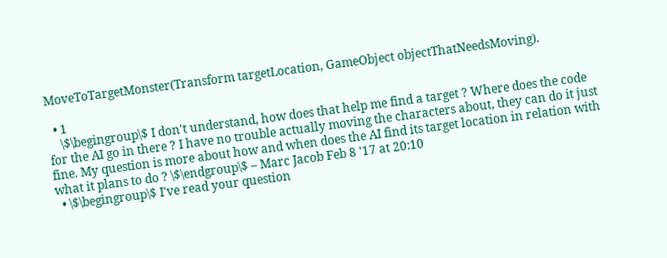MoveToTargetMonster(Transform targetLocation, GameObject objectThatNeedsMoving).

  • 1
    \$\begingroup\$ I don't understand, how does that help me find a target ? Where does the code for the AI go in there ? I have no trouble actually moving the characters about, they can do it just fine. My question is more about how and when does the AI find its target location in relation with what it plans to do ? \$\endgroup\$ – Marc Jacob Feb 8 '17 at 20:10
  • \$\begingroup\$ I've read your question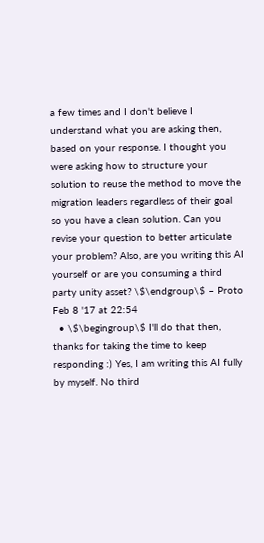a few times and I don't believe I understand what you are asking then, based on your response. I thought you were asking how to structure your solution to reuse the method to move the migration leaders regardless of their goal so you have a clean solution. Can you revise your question to better articulate your problem? Also, are you writing this AI yourself or are you consuming a third party unity asset? \$\endgroup\$ – Proto Feb 8 '17 at 22:54
  • \$\begingroup\$ I'll do that then, thanks for taking the time to keep responding :) Yes, I am writing this AI fully by myself. No third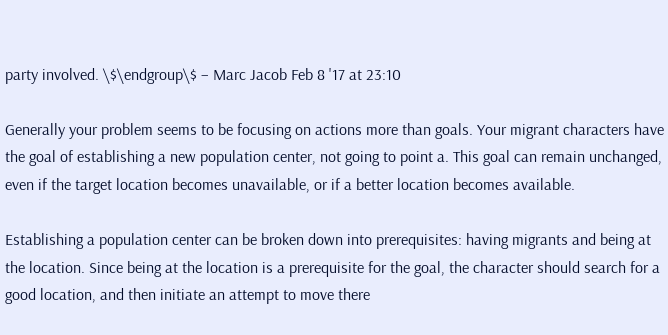party involved. \$\endgroup\$ – Marc Jacob Feb 8 '17 at 23:10

Generally your problem seems to be focusing on actions more than goals. Your migrant characters have the goal of establishing a new population center, not going to point a. This goal can remain unchanged, even if the target location becomes unavailable, or if a better location becomes available.

Establishing a population center can be broken down into prerequisites: having migrants and being at the location. Since being at the location is a prerequisite for the goal, the character should search for a good location, and then initiate an attempt to move there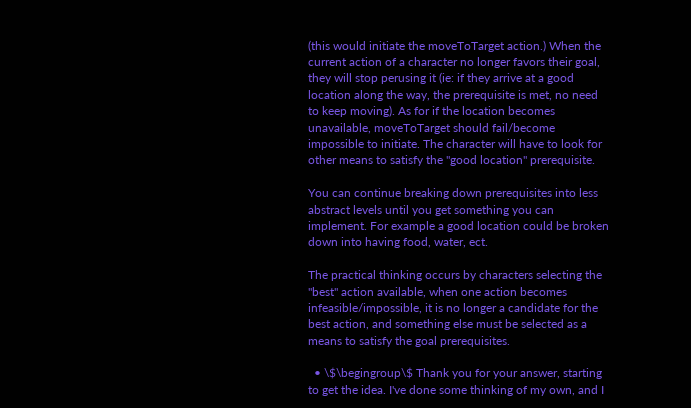(this would initiate the moveToTarget action.) When the current action of a character no longer favors their goal, they will stop perusing it (ie: if they arrive at a good location along the way, the prerequisite is met, no need to keep moving). As for if the location becomes unavailable, moveToTarget should fail/become impossible to initiate. The character will have to look for other means to satisfy the "good location" prerequisite.

You can continue breaking down prerequisites into less abstract levels until you get something you can implement. For example a good location could be broken down into having food, water, ect.

The practical thinking occurs by characters selecting the "best" action available, when one action becomes infeasible/impossible, it is no longer a candidate for the best action, and something else must be selected as a means to satisfy the goal prerequisites.

  • \$\begingroup\$ Thank you for your answer, starting to get the idea. I've done some thinking of my own, and I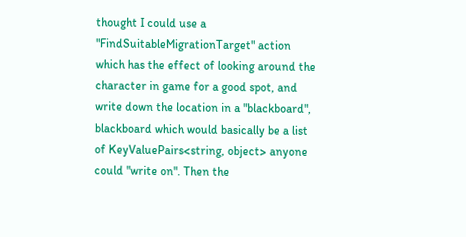thought I could use a "FindSuitableMigrationTarget" action which has the effect of looking around the character in game for a good spot, and write down the location in a "blackboard", blackboard which would basically be a list of KeyValuePairs<string, object> anyone could "write on". Then the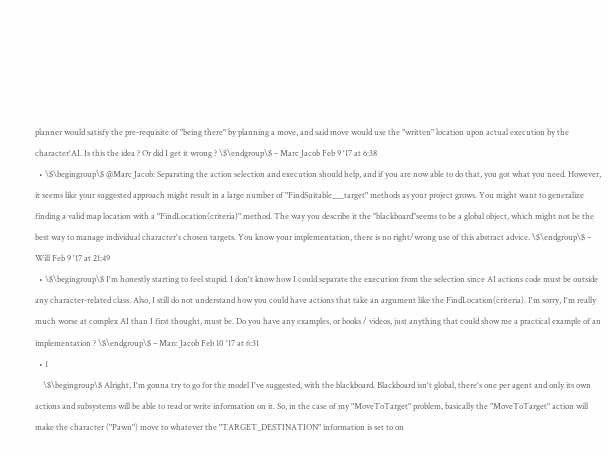planner would satisfy the pre-requisite of "being there" by planning a move, and said move would use the "written" location upon actual execution by the character'AI. Is this the idea ? Or did I get it wrong ? \$\endgroup\$ – Marc Jacob Feb 9 '17 at 6:38
  • \$\begingroup\$ @Marc Jacob: Separating the action selection and execution should help, and if you are now able to do that, you got what you need. However, it seems like your suggested approach might result in a large number of "FindSuitable___target" methods as your project grows. You might want to generalize finding a valid map location with a "FindLocation(criteria)" method. The way you describe it the "blackboard"seems to be a global object, which might not be the best way to manage individual character's chosen targets. You know your implementation, there is no right/wrong use of this abstract advice. \$\endgroup\$ – Will Feb 9 '17 at 21:49
  • \$\begingroup\$ I'm honestly starting to feel stupid. I don't know how I could separate the execution from the selection since AI actions code must be outside any character-related class. Also, I still do not understand how you could have actions that take an argument like the FindLocation(criteria). I'm sorry, I'm really much worse at complex AI than I first thought, must be. Do you have any examples, or books / videos, just anything that could show me a practical example of an implementation ? \$\endgroup\$ – Marc Jacob Feb 10 '17 at 6:31
  • 1
    \$\begingroup\$ Alright, I'm gonna try to go for the model I've suggested, with the blackboard. Blackboard isn't global, there's one per agent and only its own actions and subsystems will be able to read or write information on it. So, in the case of my "MoveToTarget" problem, basically the "MoveToTarget" action will make the character ("Pawn") move to whatever the "TARGET_DESTINATION" information is set to on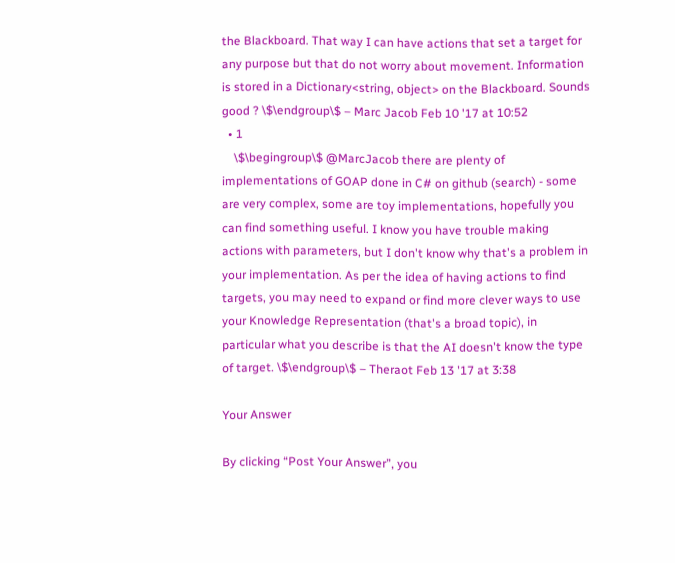the Blackboard. That way I can have actions that set a target for any purpose but that do not worry about movement. Information is stored in a Dictionary<string, object> on the Blackboard. Sounds good ? \$\endgroup\$ – Marc Jacob Feb 10 '17 at 10:52
  • 1
    \$\begingroup\$ @MarcJacob there are plenty of implementations of GOAP done in C# on github (search) - some are very complex, some are toy implementations, hopefully you can find something useful. I know you have trouble making actions with parameters, but I don't know why that's a problem in your implementation. As per the idea of having actions to find targets, you may need to expand or find more clever ways to use your Knowledge Representation (that's a broad topic), in particular what you describe is that the AI doesn't know the type of target. \$\endgroup\$ – Theraot Feb 13 '17 at 3:38

Your Answer

By clicking “Post Your Answer”, you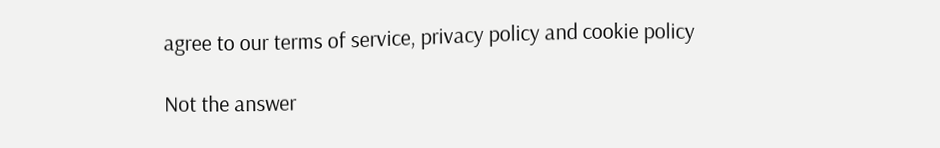agree to our terms of service, privacy policy and cookie policy

Not the answer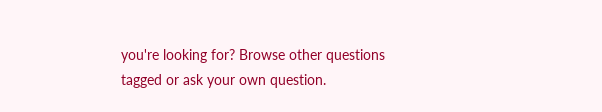you're looking for? Browse other questions tagged or ask your own question.